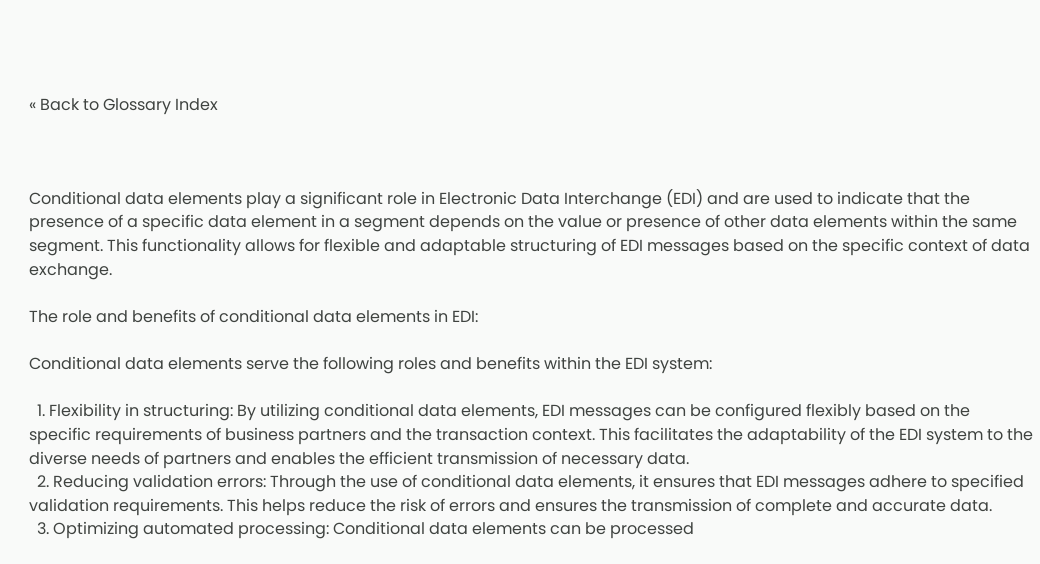« Back to Glossary Index



Conditional data elements play a significant role in Electronic Data Interchange (EDI) and are used to indicate that the presence of a specific data element in a segment depends on the value or presence of other data elements within the same segment. This functionality allows for flexible and adaptable structuring of EDI messages based on the specific context of data exchange.

The role and benefits of conditional data elements in EDI:

Conditional data elements serve the following roles and benefits within the EDI system:

  1. Flexibility in structuring: By utilizing conditional data elements, EDI messages can be configured flexibly based on the specific requirements of business partners and the transaction context. This facilitates the adaptability of the EDI system to the diverse needs of partners and enables the efficient transmission of necessary data.
  2. Reducing validation errors: Through the use of conditional data elements, it ensures that EDI messages adhere to specified validation requirements. This helps reduce the risk of errors and ensures the transmission of complete and accurate data.
  3. Optimizing automated processing: Conditional data elements can be processed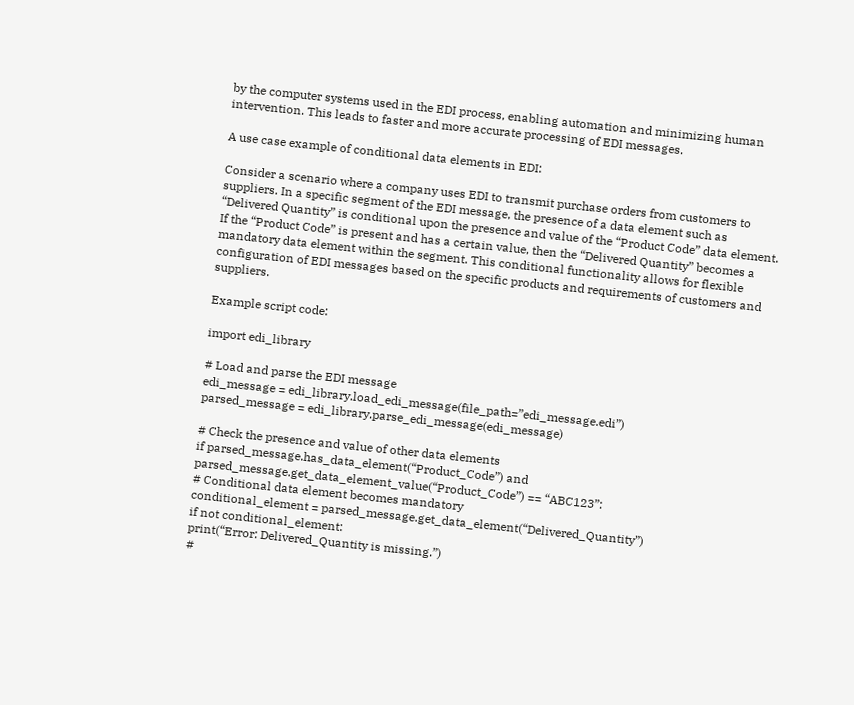by the computer systems used in the EDI process, enabling automation and minimizing human intervention. This leads to faster and more accurate processing of EDI messages.

A use case example of conditional data elements in EDI:

Consider a scenario where a company uses EDI to transmit purchase orders from customers to suppliers. In a specific segment of the EDI message, the presence of a data element such as “Delivered Quantity” is conditional upon the presence and value of the “Product Code” data element. If the “Product Code” is present and has a certain value, then the “Delivered Quantity” becomes a mandatory data element within the segment. This conditional functionality allows for flexible configuration of EDI messages based on the specific products and requirements of customers and suppliers.

Example script code:

import edi_library

# Load and parse the EDI message
edi_message = edi_library.load_edi_message(file_path=”edi_message.edi”)
parsed_message = edi_library.parse_edi_message(edi_message)

# Check the presence and value of other data elements
if parsed_message.has_data_element(“Product_Code”) and parsed_message.get_data_element_value(“Product_Code”) == “ABC123”:
# Conditional data element becomes mandatory
conditional_element = parsed_message.get_data_element(“Delivered_Quantity”)
if not conditional_element:
print(“Error: Delivered_Quantity is missing.”)
#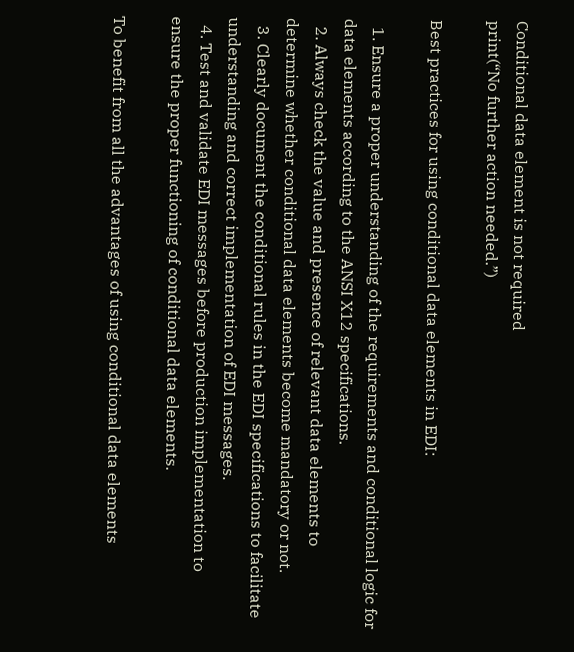Conditional data element is not required
print(“No further action needed.”)

Best practices for using conditional data elements in EDI:

  1. Ensure a proper understanding of the requirements and conditional logic for data elements according to the ANSI X12 specifications.
  2. Always check the value and presence of relevant data elements to determine whether conditional data elements become mandatory or not.
  3. Clearly document the conditional rules in the EDI specifications to facilitate understanding and correct implementation of EDI messages.
  4. Test and validate EDI messages before production implementation to ensure the proper functioning of conditional data elements.

To benefit from all the advantages of using conditional data elements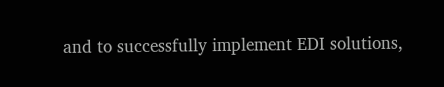and to successfully implement EDI solutions,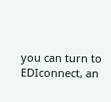you can turn to EDIconnect, an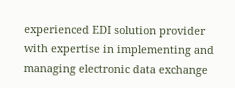experienced EDI solution provider with expertise in implementing and managing electronic data exchange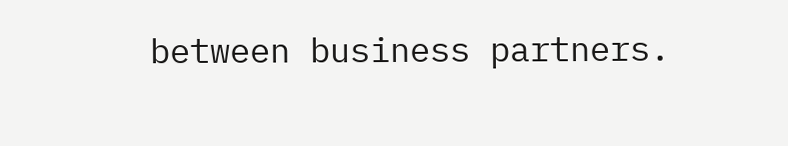between business partners.